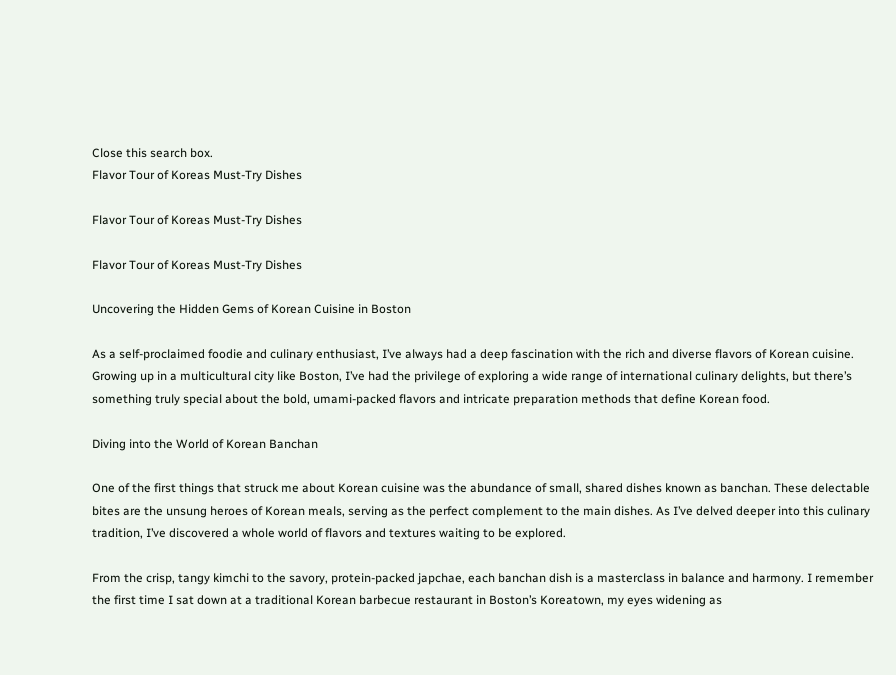Close this search box.
Flavor Tour of Koreas Must-Try Dishes

Flavor Tour of Koreas Must-Try Dishes

Flavor Tour of Koreas Must-Try Dishes

Uncovering the Hidden Gems of Korean Cuisine in Boston

As a self-proclaimed foodie and culinary enthusiast, I’ve always had a deep fascination with the rich and diverse flavors of Korean cuisine. Growing up in a multicultural city like Boston, I’ve had the privilege of exploring a wide range of international culinary delights, but there’s something truly special about the bold, umami-packed flavors and intricate preparation methods that define Korean food.

Diving into the World of Korean Banchan

One of the first things that struck me about Korean cuisine was the abundance of small, shared dishes known as banchan. These delectable bites are the unsung heroes of Korean meals, serving as the perfect complement to the main dishes. As I’ve delved deeper into this culinary tradition, I’ve discovered a whole world of flavors and textures waiting to be explored.

From the crisp, tangy kimchi to the savory, protein-packed japchae, each banchan dish is a masterclass in balance and harmony. I remember the first time I sat down at a traditional Korean barbecue restaurant in Boston’s Koreatown, my eyes widening as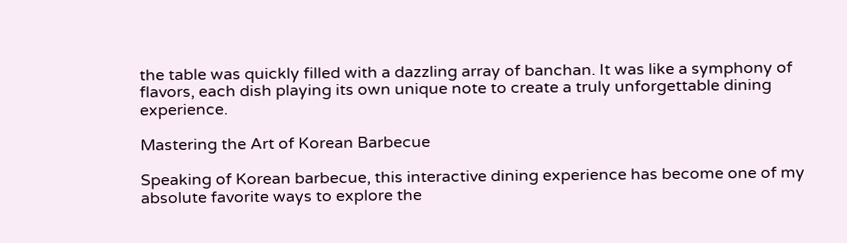the table was quickly filled with a dazzling array of banchan. It was like a symphony of flavors, each dish playing its own unique note to create a truly unforgettable dining experience.

Mastering the Art of Korean Barbecue

Speaking of Korean barbecue, this interactive dining experience has become one of my absolute favorite ways to explore the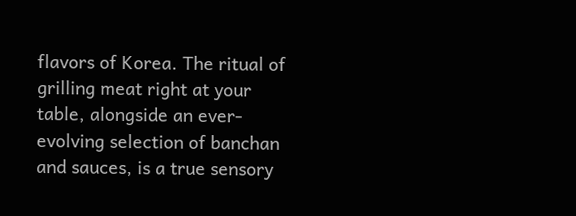flavors of Korea. The ritual of grilling meat right at your table, alongside an ever-evolving selection of banchan and sauces, is a true sensory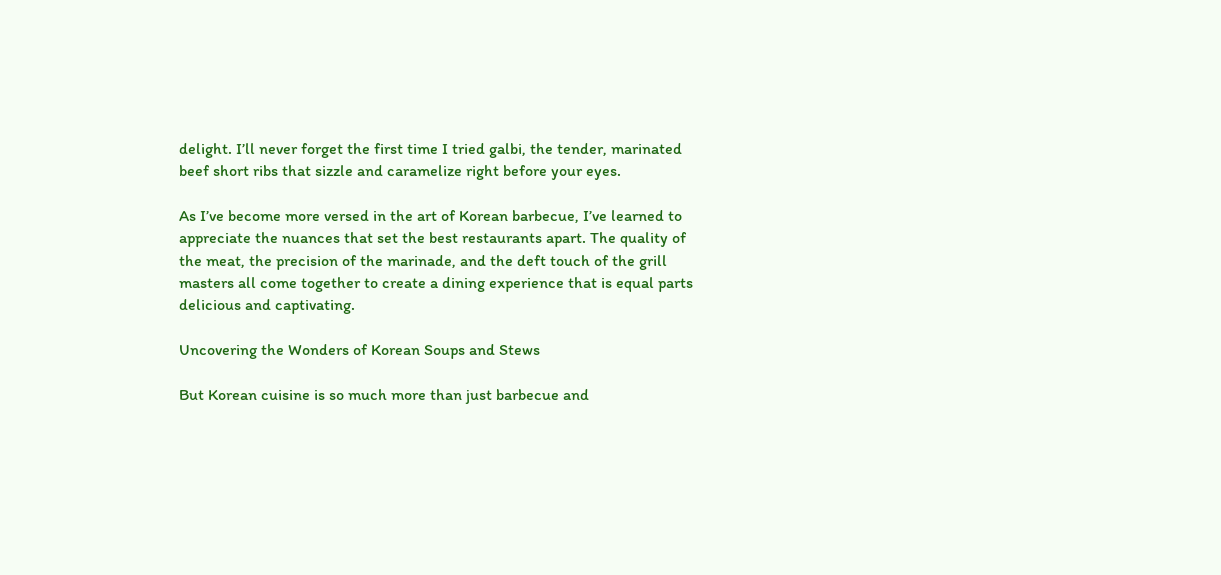delight. I’ll never forget the first time I tried galbi, the tender, marinated beef short ribs that sizzle and caramelize right before your eyes.

As I’ve become more versed in the art of Korean barbecue, I’ve learned to appreciate the nuances that set the best restaurants apart. The quality of the meat, the precision of the marinade, and the deft touch of the grill masters all come together to create a dining experience that is equal parts delicious and captivating.

Uncovering the Wonders of Korean Soups and Stews

But Korean cuisine is so much more than just barbecue and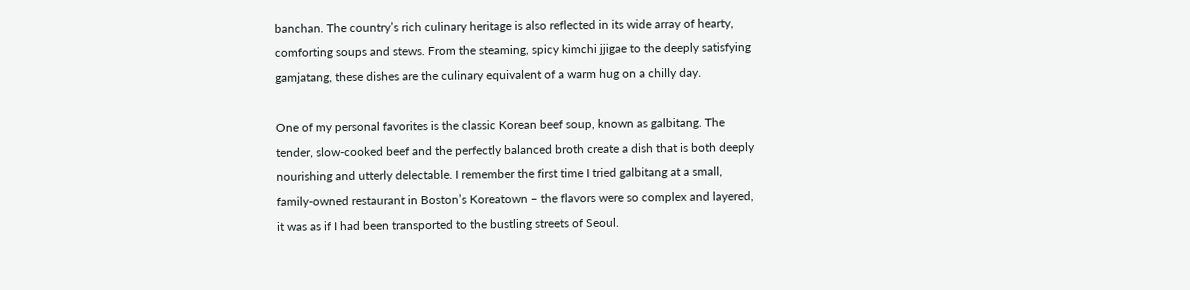banchan. The country’s rich culinary heritage is also reflected in its wide array of hearty, comforting soups and stews. From the steaming, spicy kimchi jjigae to the deeply satisfying gamjatang, these dishes are the culinary equivalent of a warm hug on a chilly day.

One of my personal favorites is the classic Korean beef soup, known as galbitang. The tender, slow-cooked beef and the perfectly balanced broth create a dish that is both deeply nourishing and utterly delectable. I remember the first time I tried galbitang at a small, family-owned restaurant in Boston’s Koreatown – the flavors were so complex and layered, it was as if I had been transported to the bustling streets of Seoul.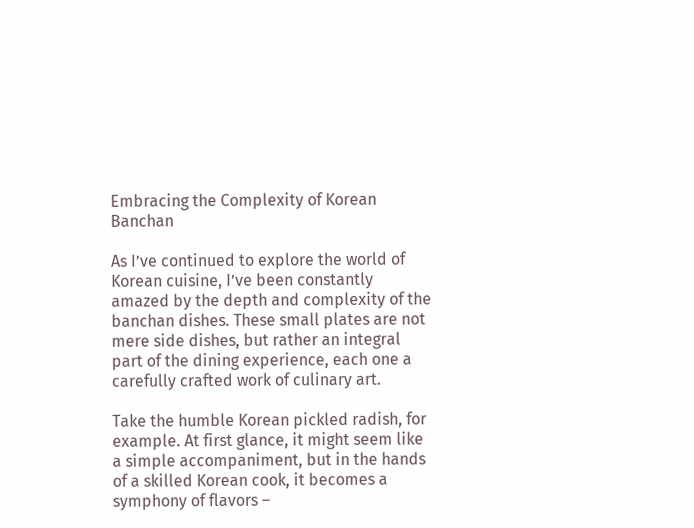Embracing the Complexity of Korean Banchan

As I’ve continued to explore the world of Korean cuisine, I’ve been constantly amazed by the depth and complexity of the banchan dishes. These small plates are not mere side dishes, but rather an integral part of the dining experience, each one a carefully crafted work of culinary art.

Take the humble Korean pickled radish, for example. At first glance, it might seem like a simple accompaniment, but in the hands of a skilled Korean cook, it becomes a symphony of flavors –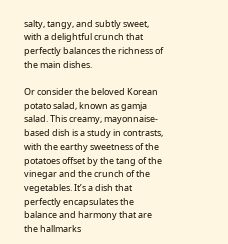salty, tangy, and subtly sweet, with a delightful crunch that perfectly balances the richness of the main dishes.

Or consider the beloved Korean potato salad, known as gamja salad. This creamy, mayonnaise-based dish is a study in contrasts, with the earthy sweetness of the potatoes offset by the tang of the vinegar and the crunch of the vegetables. It’s a dish that perfectly encapsulates the balance and harmony that are the hallmarks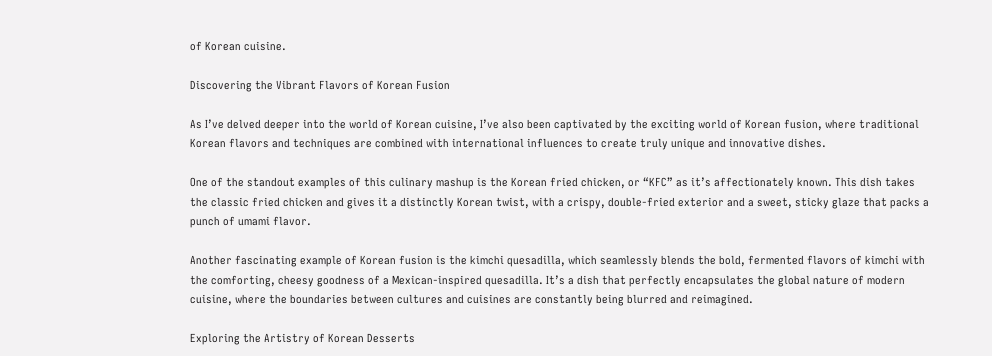of Korean cuisine.

Discovering the Vibrant Flavors of Korean Fusion

As I’ve delved deeper into the world of Korean cuisine, I’ve also been captivated by the exciting world of Korean fusion, where traditional Korean flavors and techniques are combined with international influences to create truly unique and innovative dishes.

One of the standout examples of this culinary mashup is the Korean fried chicken, or “KFC” as it’s affectionately known. This dish takes the classic fried chicken and gives it a distinctly Korean twist, with a crispy, double-fried exterior and a sweet, sticky glaze that packs a punch of umami flavor.

Another fascinating example of Korean fusion is the kimchi quesadilla, which seamlessly blends the bold, fermented flavors of kimchi with the comforting, cheesy goodness of a Mexican-inspired quesadilla. It’s a dish that perfectly encapsulates the global nature of modern cuisine, where the boundaries between cultures and cuisines are constantly being blurred and reimagined.

Exploring the Artistry of Korean Desserts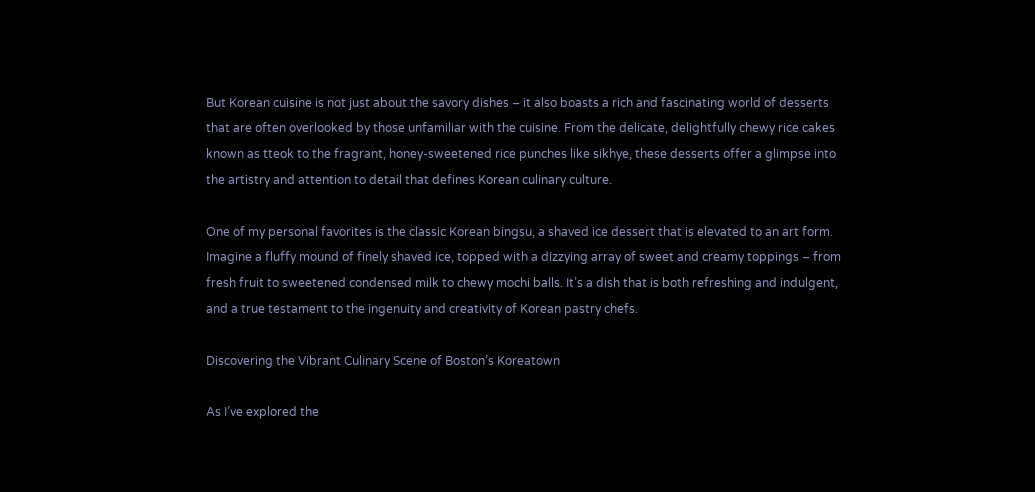But Korean cuisine is not just about the savory dishes – it also boasts a rich and fascinating world of desserts that are often overlooked by those unfamiliar with the cuisine. From the delicate, delightfully chewy rice cakes known as tteok to the fragrant, honey-sweetened rice punches like sikhye, these desserts offer a glimpse into the artistry and attention to detail that defines Korean culinary culture.

One of my personal favorites is the classic Korean bingsu, a shaved ice dessert that is elevated to an art form. Imagine a fluffy mound of finely shaved ice, topped with a dizzying array of sweet and creamy toppings – from fresh fruit to sweetened condensed milk to chewy mochi balls. It’s a dish that is both refreshing and indulgent, and a true testament to the ingenuity and creativity of Korean pastry chefs.

Discovering the Vibrant Culinary Scene of Boston’s Koreatown

As I’ve explored the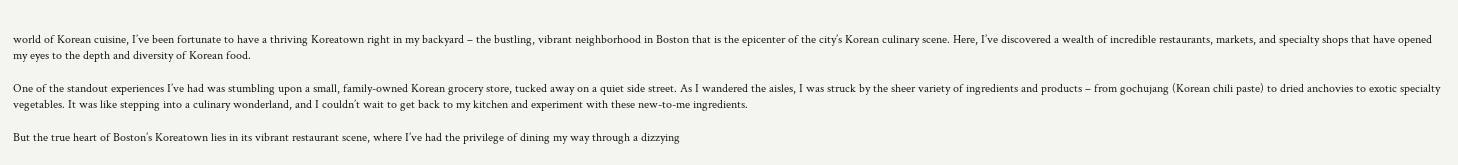world of Korean cuisine, I’ve been fortunate to have a thriving Koreatown right in my backyard – the bustling, vibrant neighborhood in Boston that is the epicenter of the city’s Korean culinary scene. Here, I’ve discovered a wealth of incredible restaurants, markets, and specialty shops that have opened my eyes to the depth and diversity of Korean food.

One of the standout experiences I’ve had was stumbling upon a small, family-owned Korean grocery store, tucked away on a quiet side street. As I wandered the aisles, I was struck by the sheer variety of ingredients and products – from gochujang (Korean chili paste) to dried anchovies to exotic specialty vegetables. It was like stepping into a culinary wonderland, and I couldn’t wait to get back to my kitchen and experiment with these new-to-me ingredients.

But the true heart of Boston’s Koreatown lies in its vibrant restaurant scene, where I’ve had the privilege of dining my way through a dizzying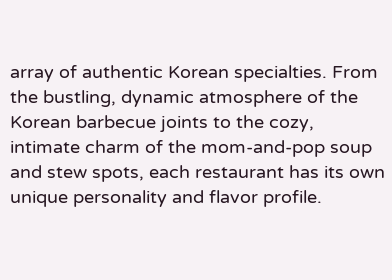array of authentic Korean specialties. From the bustling, dynamic atmosphere of the Korean barbecue joints to the cozy, intimate charm of the mom-and-pop soup and stew spots, each restaurant has its own unique personality and flavor profile.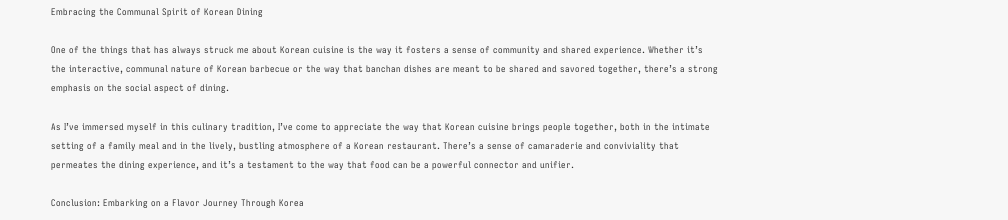Embracing the Communal Spirit of Korean Dining

One of the things that has always struck me about Korean cuisine is the way it fosters a sense of community and shared experience. Whether it’s the interactive, communal nature of Korean barbecue or the way that banchan dishes are meant to be shared and savored together, there’s a strong emphasis on the social aspect of dining.

As I’ve immersed myself in this culinary tradition, I’ve come to appreciate the way that Korean cuisine brings people together, both in the intimate setting of a family meal and in the lively, bustling atmosphere of a Korean restaurant. There’s a sense of camaraderie and conviviality that permeates the dining experience, and it’s a testament to the way that food can be a powerful connector and unifier.

Conclusion: Embarking on a Flavor Journey Through Korea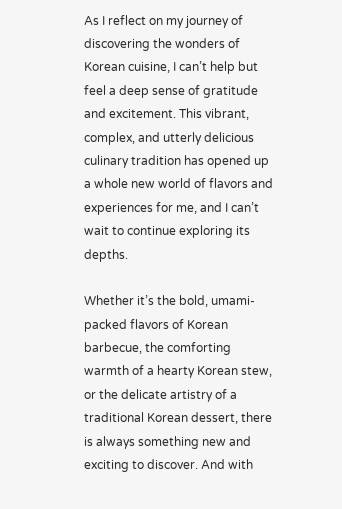As I reflect on my journey of discovering the wonders of Korean cuisine, I can’t help but feel a deep sense of gratitude and excitement. This vibrant, complex, and utterly delicious culinary tradition has opened up a whole new world of flavors and experiences for me, and I can’t wait to continue exploring its depths.

Whether it’s the bold, umami-packed flavors of Korean barbecue, the comforting warmth of a hearty Korean stew, or the delicate artistry of a traditional Korean dessert, there is always something new and exciting to discover. And with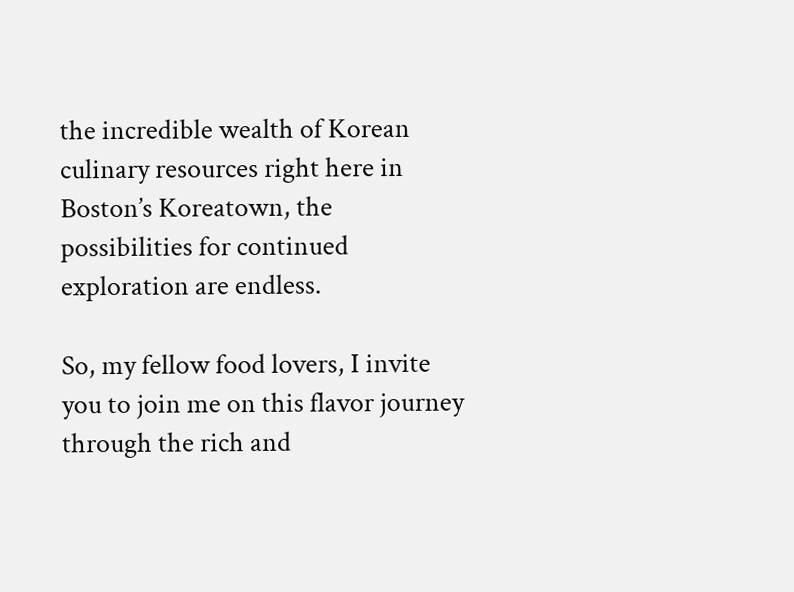the incredible wealth of Korean culinary resources right here in Boston’s Koreatown, the possibilities for continued exploration are endless.

So, my fellow food lovers, I invite you to join me on this flavor journey through the rich and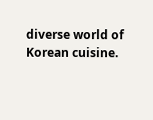diverse world of Korean cuisine.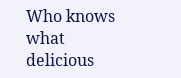Who knows what delicious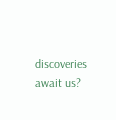discoveries await us?